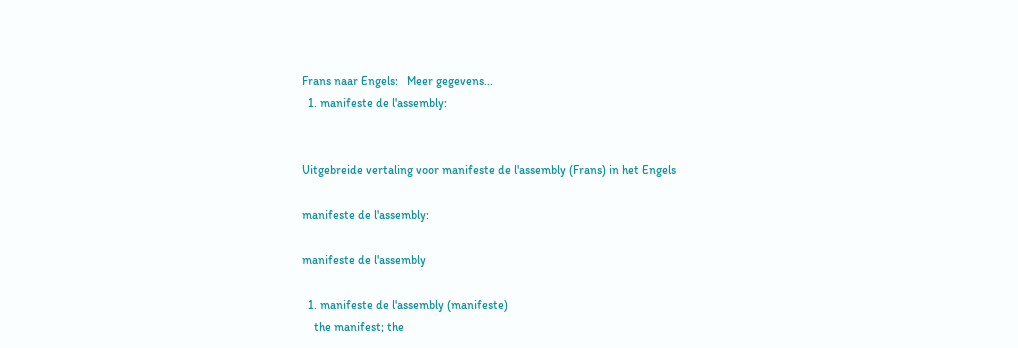Frans naar Engels:   Meer gegevens...
  1. manifeste de l'assembly:


Uitgebreide vertaling voor manifeste de l'assembly (Frans) in het Engels

manifeste de l'assembly:

manifeste de l'assembly

  1. manifeste de l'assembly (manifeste)
    the manifest; the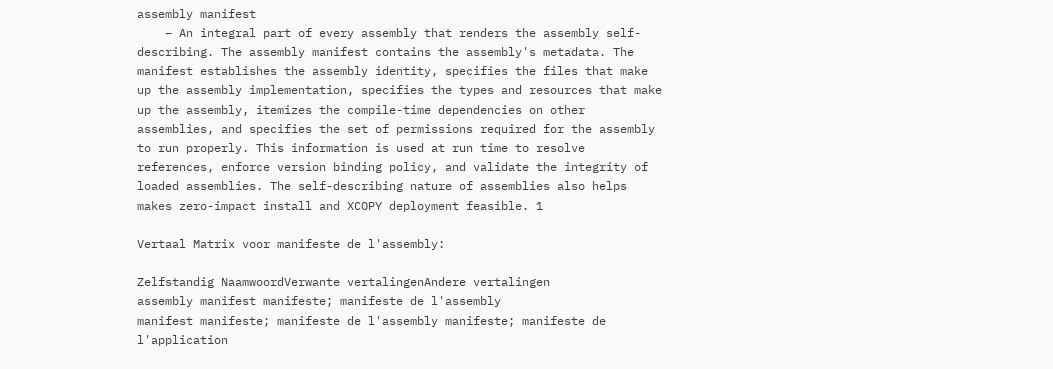assembly manifest
    – An integral part of every assembly that renders the assembly self-describing. The assembly manifest contains the assembly's metadata. The manifest establishes the assembly identity, specifies the files that make up the assembly implementation, specifies the types and resources that make up the assembly, itemizes the compile-time dependencies on other assemblies, and specifies the set of permissions required for the assembly to run properly. This information is used at run time to resolve references, enforce version binding policy, and validate the integrity of loaded assemblies. The self-describing nature of assemblies also helps makes zero-impact install and XCOPY deployment feasible. 1

Vertaal Matrix voor manifeste de l'assembly:

Zelfstandig NaamwoordVerwante vertalingenAndere vertalingen
assembly manifest manifeste; manifeste de l'assembly
manifest manifeste; manifeste de l'assembly manifeste; manifeste de l'application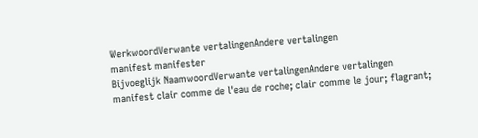WerkwoordVerwante vertalingenAndere vertalingen
manifest manifester
Bijvoeglijk NaamwoordVerwante vertalingenAndere vertalingen
manifest clair comme de l'eau de roche; clair comme le jour; flagrant;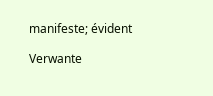manifeste; évident

Verwante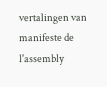vertalingen van manifeste de l'assembly